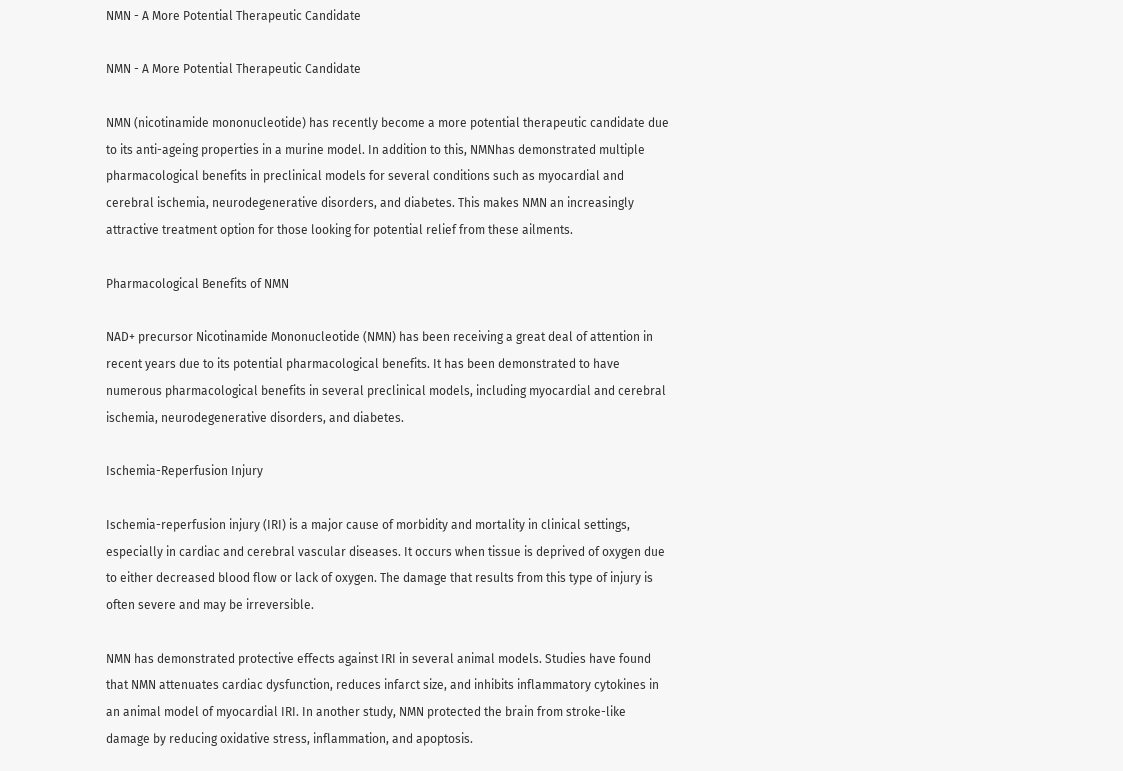NMN - A More Potential Therapeutic Candidate

NMN - A More Potential Therapeutic Candidate

NMN (nicotinamide mononucleotide) has recently become a more potential therapeutic candidate due to its anti-ageing properties in a murine model. In addition to this, NMNhas demonstrated multiple pharmacological benefits in preclinical models for several conditions such as myocardial and cerebral ischemia, neurodegenerative disorders, and diabetes. This makes NMN an increasingly attractive treatment option for those looking for potential relief from these ailments.

Pharmacological Benefits of NMN

NAD+ precursor Nicotinamide Mononucleotide (NMN) has been receiving a great deal of attention in recent years due to its potential pharmacological benefits. It has been demonstrated to have numerous pharmacological benefits in several preclinical models, including myocardial and cerebral ischemia, neurodegenerative disorders, and diabetes.

Ischemia-Reperfusion Injury

Ischemia-reperfusion injury (IRI) is a major cause of morbidity and mortality in clinical settings, especially in cardiac and cerebral vascular diseases. It occurs when tissue is deprived of oxygen due to either decreased blood flow or lack of oxygen. The damage that results from this type of injury is often severe and may be irreversible.

NMN has demonstrated protective effects against IRI in several animal models. Studies have found that NMN attenuates cardiac dysfunction, reduces infarct size, and inhibits inflammatory cytokines in an animal model of myocardial IRI. In another study, NMN protected the brain from stroke-like damage by reducing oxidative stress, inflammation, and apoptosis.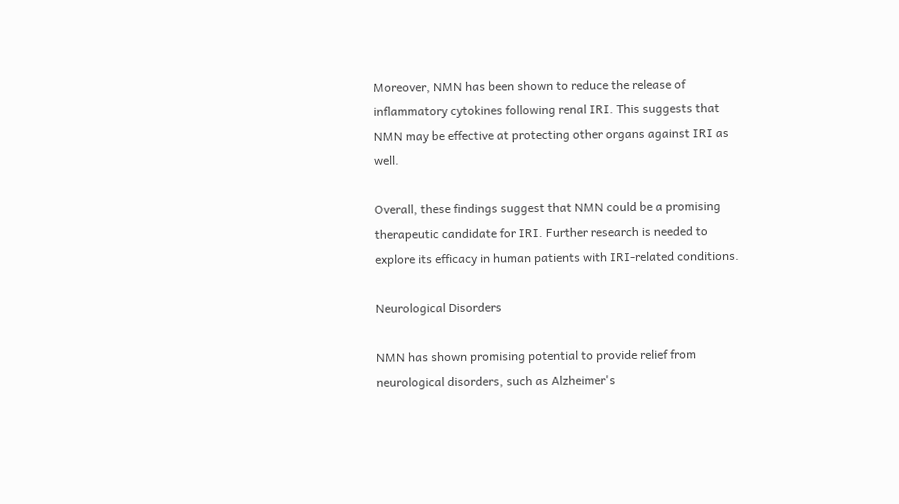Moreover, NMN has been shown to reduce the release of inflammatory cytokines following renal IRI. This suggests that NMN may be effective at protecting other organs against IRI as well.

Overall, these findings suggest that NMN could be a promising therapeutic candidate for IRI. Further research is needed to explore its efficacy in human patients with IRI-related conditions.

Neurological Disorders

NMN has shown promising potential to provide relief from neurological disorders, such as Alzheimer's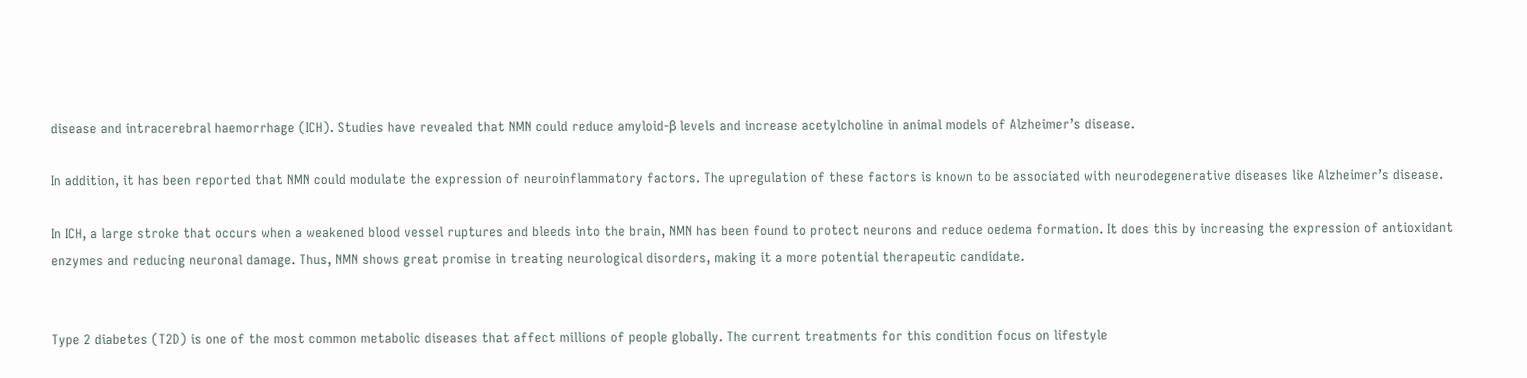disease and intracerebral haemorrhage (ICH). Studies have revealed that NMN could reduce amyloid-β levels and increase acetylcholine in animal models of Alzheimer’s disease.

In addition, it has been reported that NMN could modulate the expression of neuroinflammatory factors. The upregulation of these factors is known to be associated with neurodegenerative diseases like Alzheimer’s disease.

In ICH, a large stroke that occurs when a weakened blood vessel ruptures and bleeds into the brain, NMN has been found to protect neurons and reduce oedema formation. It does this by increasing the expression of antioxidant enzymes and reducing neuronal damage. Thus, NMN shows great promise in treating neurological disorders, making it a more potential therapeutic candidate.


Type 2 diabetes (T2D) is one of the most common metabolic diseases that affect millions of people globally. The current treatments for this condition focus on lifestyle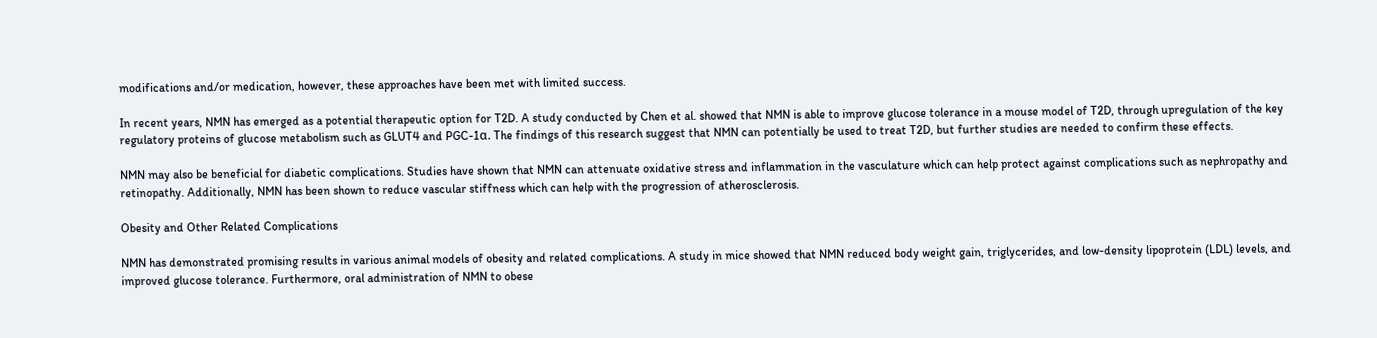modifications and/or medication, however, these approaches have been met with limited success.

In recent years, NMN has emerged as a potential therapeutic option for T2D. A study conducted by Chen et al. showed that NMN is able to improve glucose tolerance in a mouse model of T2D, through upregulation of the key regulatory proteins of glucose metabolism such as GLUT4 and PGC-1α. The findings of this research suggest that NMN can potentially be used to treat T2D, but further studies are needed to confirm these effects.

NMN may also be beneficial for diabetic complications. Studies have shown that NMN can attenuate oxidative stress and inflammation in the vasculature which can help protect against complications such as nephropathy and retinopathy. Additionally, NMN has been shown to reduce vascular stiffness which can help with the progression of atherosclerosis.

Obesity and Other Related Complications

NMN has demonstrated promising results in various animal models of obesity and related complications. A study in mice showed that NMN reduced body weight gain, triglycerides, and low-density lipoprotein (LDL) levels, and improved glucose tolerance. Furthermore, oral administration of NMN to obese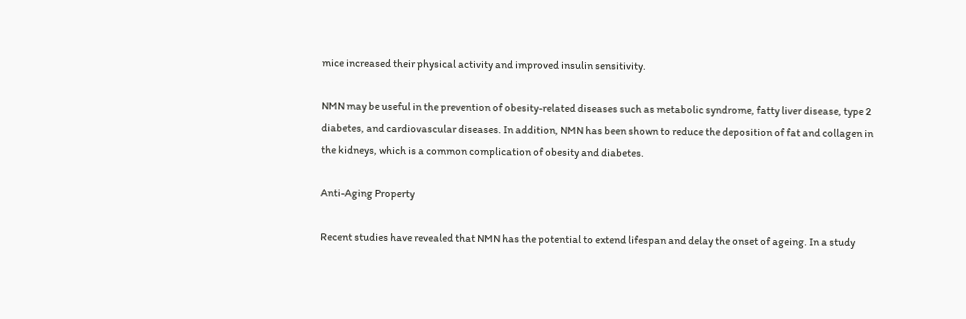mice increased their physical activity and improved insulin sensitivity.

NMN may be useful in the prevention of obesity-related diseases such as metabolic syndrome, fatty liver disease, type 2 diabetes, and cardiovascular diseases. In addition, NMN has been shown to reduce the deposition of fat and collagen in the kidneys, which is a common complication of obesity and diabetes.

Anti-Aging Property

Recent studies have revealed that NMN has the potential to extend lifespan and delay the onset of ageing. In a study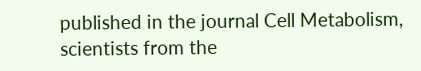published in the journal Cell Metabolism, scientists from the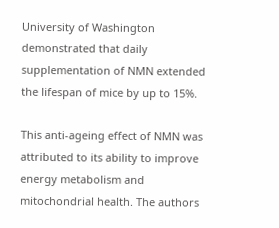University of Washington demonstrated that daily supplementation of NMN extended the lifespan of mice by up to 15%.

This anti-ageing effect of NMN was attributed to its ability to improve energy metabolism and mitochondrial health. The authors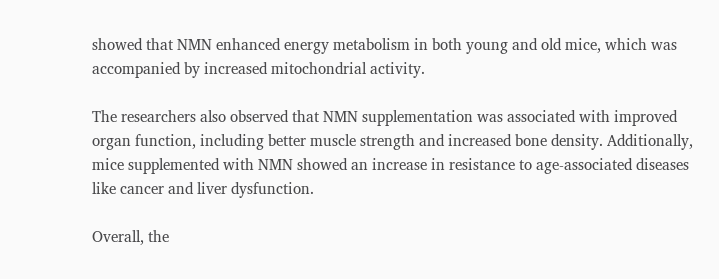showed that NMN enhanced energy metabolism in both young and old mice, which was accompanied by increased mitochondrial activity.

The researchers also observed that NMN supplementation was associated with improved organ function, including better muscle strength and increased bone density. Additionally, mice supplemented with NMN showed an increase in resistance to age-associated diseases like cancer and liver dysfunction.

Overall, the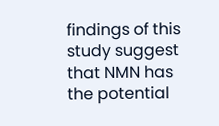findings of this study suggest that NMN has the potential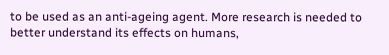to be used as an anti-ageing agent. More research is needed to better understand its effects on humans,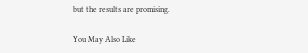but the results are promising.

You May Also Like